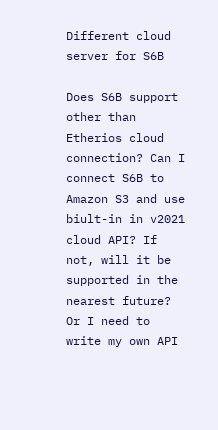Different cloud server for S6B

Does S6B support other than Etherios cloud connection? Can I connect S6B to Amazon S3 and use biult-in in v2021 cloud API? If not, will it be supported in the nearest future? Or I need to write my own API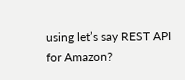using let’s say REST API for Amazon?